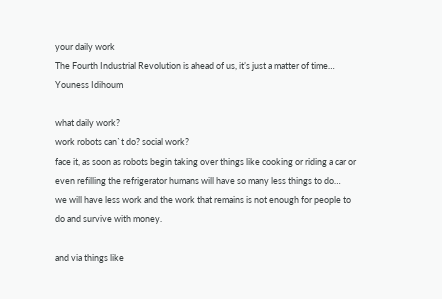your daily work
The Fourth Industrial Revolution is ahead of us, it’s just a matter of time…
Youness Idihoum

what daily work?
work robots can`t do? social work?
face it, as soon as robots begin taking over things like cooking or riding a car or even refilling the refrigerator humans will have so many less things to do…
we will have less work and the work that remains is not enough for people to do and survive with money.

and via things like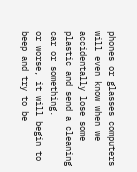phones or glasses computers will even know when we accidentally lose some plastic and send a cleaning car or something.
or worse, it will begin to beep and try to be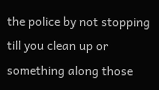the police by not stopping till you clean up or something along those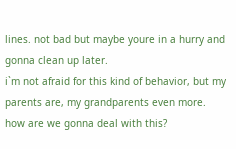lines. not bad but maybe youre in a hurry and gonna clean up later.
i`m not afraid for this kind of behavior, but my parents are, my grandparents even more.
how are we gonna deal with this?